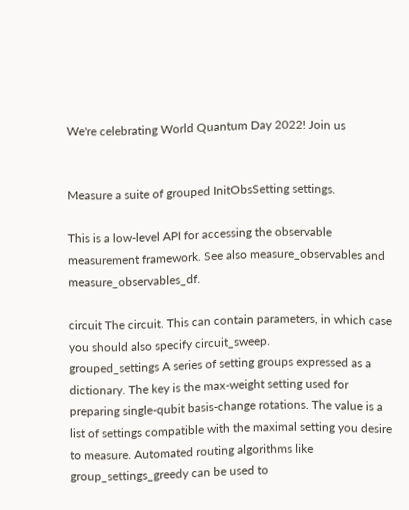We're celebrating World Quantum Day 2022! Join us


Measure a suite of grouped InitObsSetting settings.

This is a low-level API for accessing the observable measurement framework. See also measure_observables and measure_observables_df.

circuit The circuit. This can contain parameters, in which case you should also specify circuit_sweep.
grouped_settings A series of setting groups expressed as a dictionary. The key is the max-weight setting used for preparing single-qubit basis-change rotations. The value is a list of settings compatible with the maximal setting you desire to measure. Automated routing algorithms like group_settings_greedy can be used to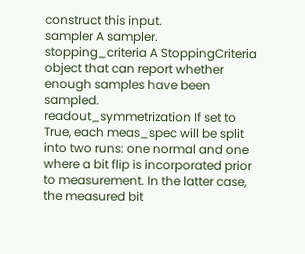construct this input.
sampler A sampler.
stopping_criteria A StoppingCriteria object that can report whether enough samples have been sampled.
readout_symmetrization If set to True, each meas_spec will be split into two runs: one normal and one where a bit flip is incorporated prior to measurement. In the latter case, the measured bit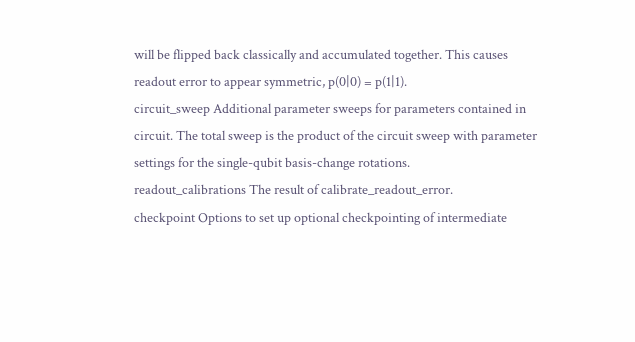will be flipped back classically and accumulated together. This causes readout error to appear symmetric, p(0|0) = p(1|1).
circuit_sweep Additional parameter sweeps for parameters contained in circuit. The total sweep is the product of the circuit sweep with parameter settings for the single-qubit basis-change rotations.
readout_calibrations The result of calibrate_readout_error.
checkpoint Options to set up optional checkpointing of intermediate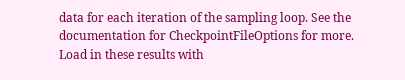data for each iteration of the sampling loop. See the documentation for CheckpointFileOptions for more. Load in these results with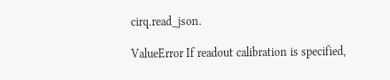cirq.read_json.

ValueError If readout calibration is specified,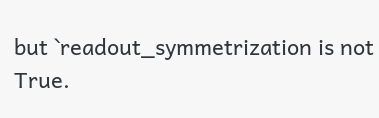but `readout_symmetrization is not True.